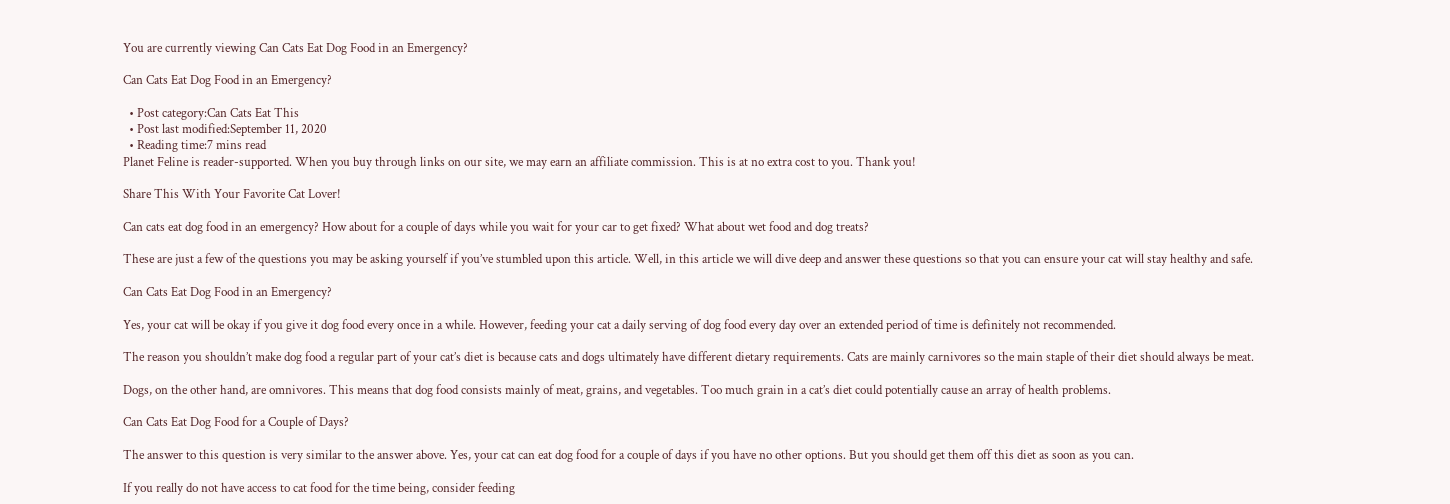You are currently viewing Can Cats Eat Dog Food in an Emergency?

Can Cats Eat Dog Food in an Emergency?

  • Post category:Can Cats Eat This
  • Post last modified:September 11, 2020
  • Reading time:7 mins read
Planet Feline is reader-supported. When you buy through links on our site, we may earn an affiliate commission. This is at no extra cost to you. Thank you!

Share This With Your Favorite Cat Lover!

Can cats eat dog food in an emergency? How about for a couple of days while you wait for your car to get fixed? What about wet food and dog treats?

These are just a few of the questions you may be asking yourself if you’ve stumbled upon this article. Well, in this article we will dive deep and answer these questions so that you can ensure your cat will stay healthy and safe.

Can Cats Eat Dog Food in an Emergency?

Yes, your cat will be okay if you give it dog food every once in a while. However, feeding your cat a daily serving of dog food every day over an extended period of time is definitely not recommended.

The reason you shouldn’t make dog food a regular part of your cat’s diet is because cats and dogs ultimately have different dietary requirements. Cats are mainly carnivores so the main staple of their diet should always be meat.

Dogs, on the other hand, are omnivores. This means that dog food consists mainly of meat, grains, and vegetables. Too much grain in a cat’s diet could potentially cause an array of health problems.

Can Cats Eat Dog Food for a Couple of Days?

The answer to this question is very similar to the answer above. Yes, your cat can eat dog food for a couple of days if you have no other options. But you should get them off this diet as soon as you can.

If you really do not have access to cat food for the time being, consider feeding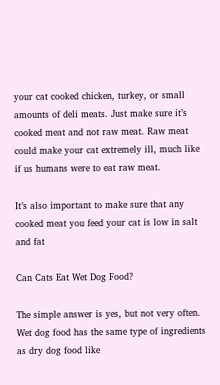your cat cooked chicken, turkey, or small amounts of deli meats. Just make sure it’s cooked meat and not raw meat. Raw meat could make your cat extremely ill, much like if us humans were to eat raw meat.

It’s also important to make sure that any cooked meat you feed your cat is low in salt and fat

Can Cats Eat Wet Dog Food?

The simple answer is yes, but not very often. Wet dog food has the same type of ingredients as dry dog food like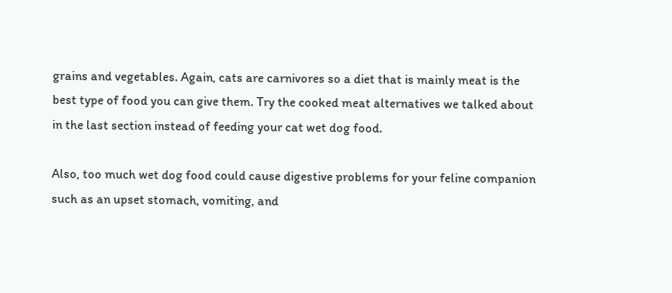grains and vegetables. Again, cats are carnivores so a diet that is mainly meat is the best type of food you can give them. Try the cooked meat alternatives we talked about in the last section instead of feeding your cat wet dog food.

Also, too much wet dog food could cause digestive problems for your feline companion such as an upset stomach, vomiting, and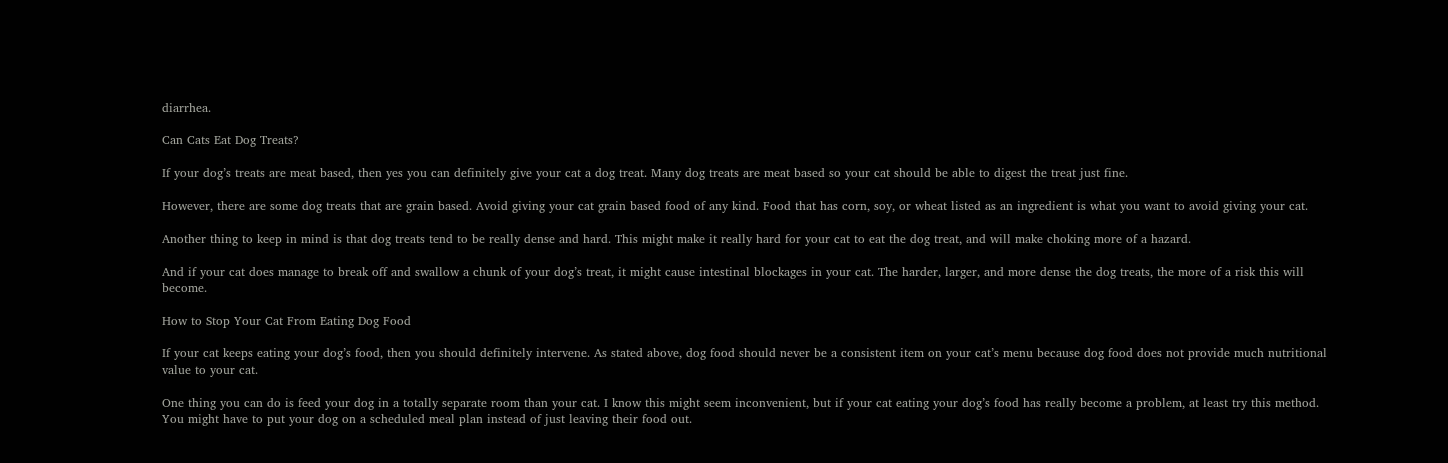diarrhea.

Can Cats Eat Dog Treats?

If your dog’s treats are meat based, then yes you can definitely give your cat a dog treat. Many dog treats are meat based so your cat should be able to digest the treat just fine.

However, there are some dog treats that are grain based. Avoid giving your cat grain based food of any kind. Food that has corn, soy, or wheat listed as an ingredient is what you want to avoid giving your cat.

Another thing to keep in mind is that dog treats tend to be really dense and hard. This might make it really hard for your cat to eat the dog treat, and will make choking more of a hazard.

And if your cat does manage to break off and swallow a chunk of your dog’s treat, it might cause intestinal blockages in your cat. The harder, larger, and more dense the dog treats, the more of a risk this will become.

How to Stop Your Cat From Eating Dog Food

If your cat keeps eating your dog’s food, then you should definitely intervene. As stated above, dog food should never be a consistent item on your cat’s menu because dog food does not provide much nutritional value to your cat.

One thing you can do is feed your dog in a totally separate room than your cat. I know this might seem inconvenient, but if your cat eating your dog’s food has really become a problem, at least try this method. You might have to put your dog on a scheduled meal plan instead of just leaving their food out.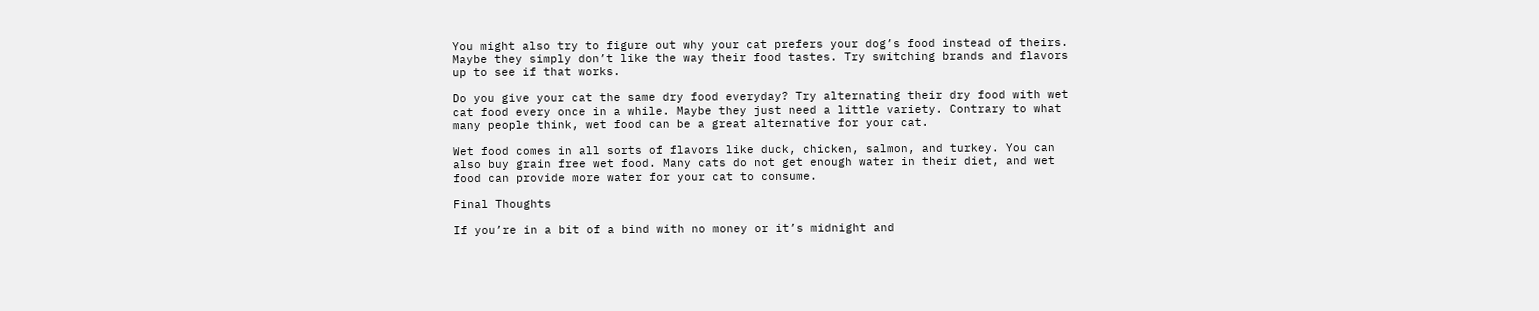You might also try to figure out why your cat prefers your dog’s food instead of theirs. Maybe they simply don’t like the way their food tastes. Try switching brands and flavors up to see if that works.

Do you give your cat the same dry food everyday? Try alternating their dry food with wet cat food every once in a while. Maybe they just need a little variety. Contrary to what many people think, wet food can be a great alternative for your cat.

Wet food comes in all sorts of flavors like duck, chicken, salmon, and turkey. You can also buy grain free wet food. Many cats do not get enough water in their diet, and wet food can provide more water for your cat to consume.

Final Thoughts

If you’re in a bit of a bind with no money or it’s midnight and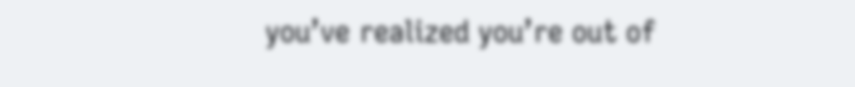you’ve realized you’re out of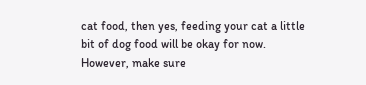cat food, then yes, feeding your cat a little bit of dog food will be okay for now. However, make sure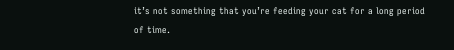it’s not something that you’re feeding your cat for a long period of time.